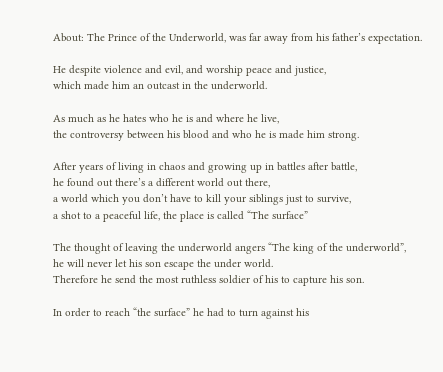About: The Prince of the Underworld, was far away from his father’s expectation.

He despite violence and evil, and worship peace and justice,
which made him an outcast in the underworld.

As much as he hates who he is and where he live,
the controversy between his blood and who he is made him strong.

After years of living in chaos and growing up in battles after battle,
he found out there’s a different world out there,
a world which you don’t have to kill your siblings just to survive,
a shot to a peaceful life, the place is called “The surface”

The thought of leaving the underworld angers “The king of the underworld”,
he will never let his son escape the under world.
Therefore he send the most ruthless soldier of his to capture his son.

In order to reach “the surface” he had to turn against his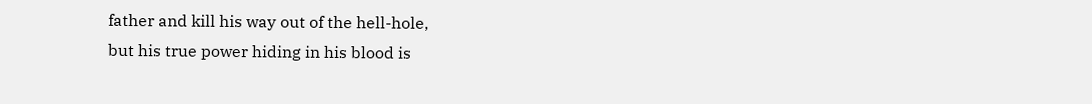father and kill his way out of the hell-hole,
but his true power hiding in his blood is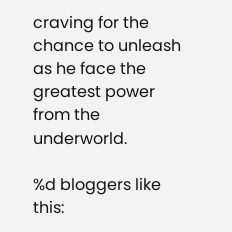craving for the chance to unleash as he face the greatest power from the underworld.

%d bloggers like this: